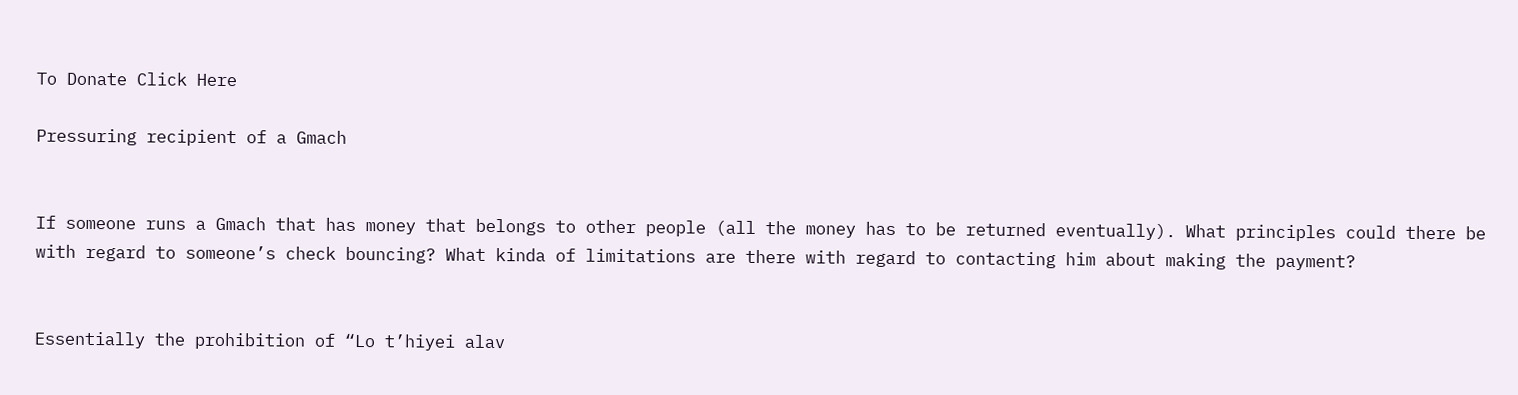To Donate Click Here

Pressuring recipient of a Gmach


If someone runs a Gmach that has money that belongs to other people (all the money has to be returned eventually). What principles could there be with regard to someone’s check bouncing? What kinda of limitations are there with regard to contacting him about making the payment?


Essentially the prohibition of “Lo t’hiyei alav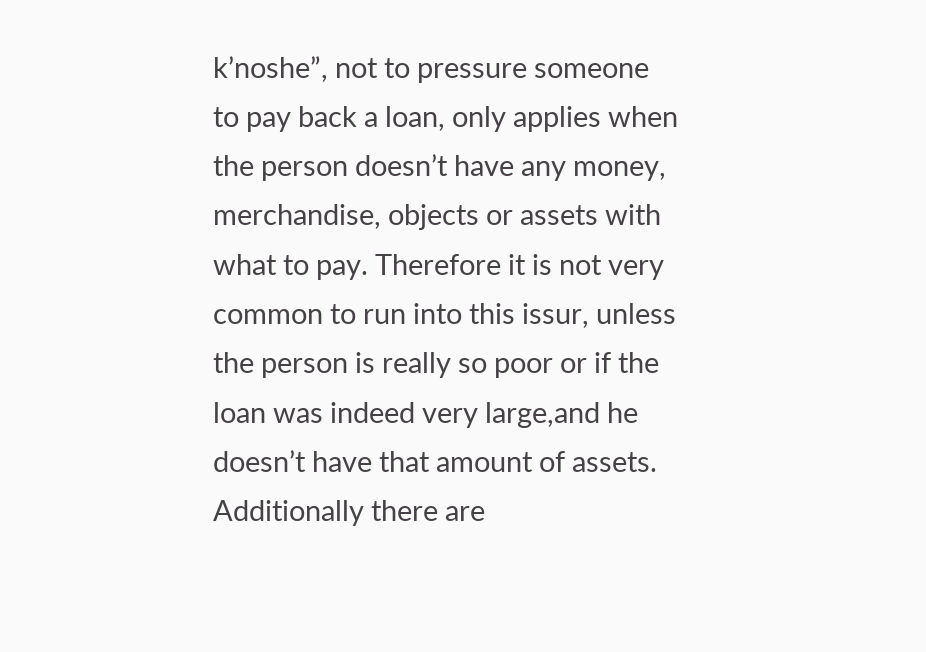k’noshe”, not to pressure someone to pay back a loan, only applies when the person doesn’t have any money, merchandise, objects or assets with what to pay. Therefore it is not very common to run into this issur, unless the person is really so poor or if the loan was indeed very large,and he doesn’t have that amount of assets. Additionally there are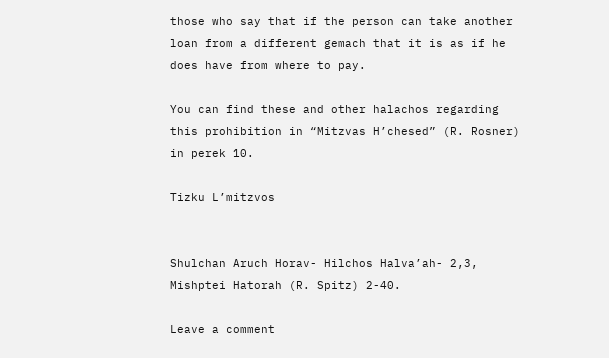those who say that if the person can take another loan from a different gemach that it is as if he does have from where to pay.

You can find these and other halachos regarding this prohibition in “Mitzvas H’chesed” (R. Rosner) in perek 10.

Tizku L’mitzvos


Shulchan Aruch Horav- Hilchos Halva’ah- 2,3, Mishptei Hatorah (R. Spitz) 2-40.

Leave a comment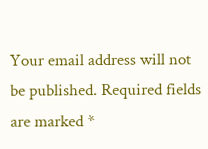Your email address will not be published. Required fields are marked *